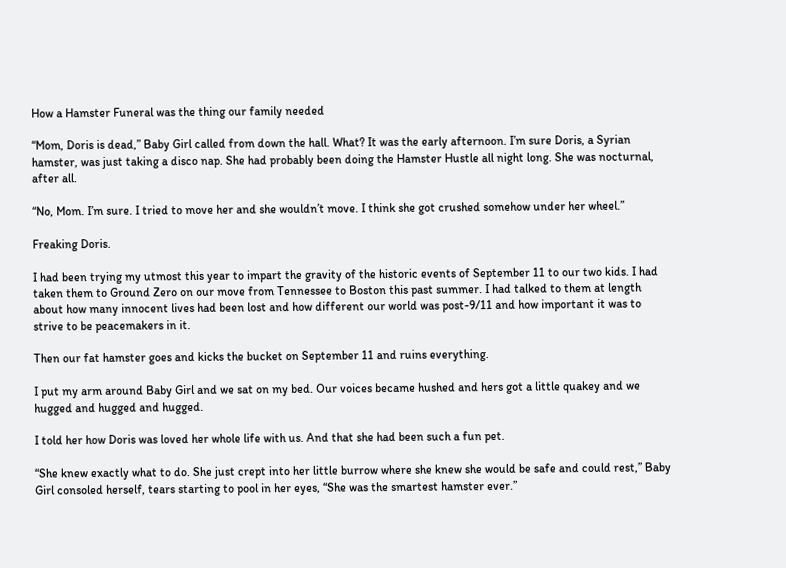How a Hamster Funeral was the thing our family needed

“Mom, Doris is dead,” Baby Girl called from down the hall. What? It was the early afternoon. I’m sure Doris, a Syrian hamster, was just taking a disco nap. She had probably been doing the Hamster Hustle all night long. She was nocturnal, after all.

“No, Mom. I’m sure. I tried to move her and she wouldn’t move. I think she got crushed somehow under her wheel.”

Freaking Doris.

I had been trying my utmost this year to impart the gravity of the historic events of September 11 to our two kids. I had taken them to Ground Zero on our move from Tennessee to Boston this past summer. I had talked to them at length about how many innocent lives had been lost and how different our world was post-9/11 and how important it was to strive to be peacemakers in it.

Then our fat hamster goes and kicks the bucket on September 11 and ruins everything.

I put my arm around Baby Girl and we sat on my bed. Our voices became hushed and hers got a little quakey and we hugged and hugged and hugged.

I told her how Doris was loved her whole life with us. And that she had been such a fun pet.

“She knew exactly what to do. She just crept into her little burrow where she knew she would be safe and could rest,” Baby Girl consoled herself, tears starting to pool in her eyes, “She was the smartest hamster ever.”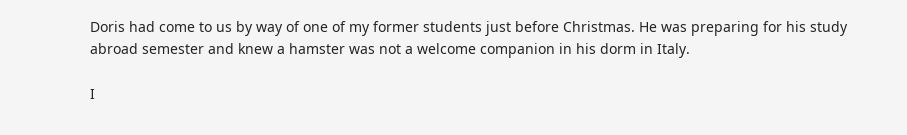Doris had come to us by way of one of my former students just before Christmas. He was preparing for his study abroad semester and knew a hamster was not a welcome companion in his dorm in Italy.

I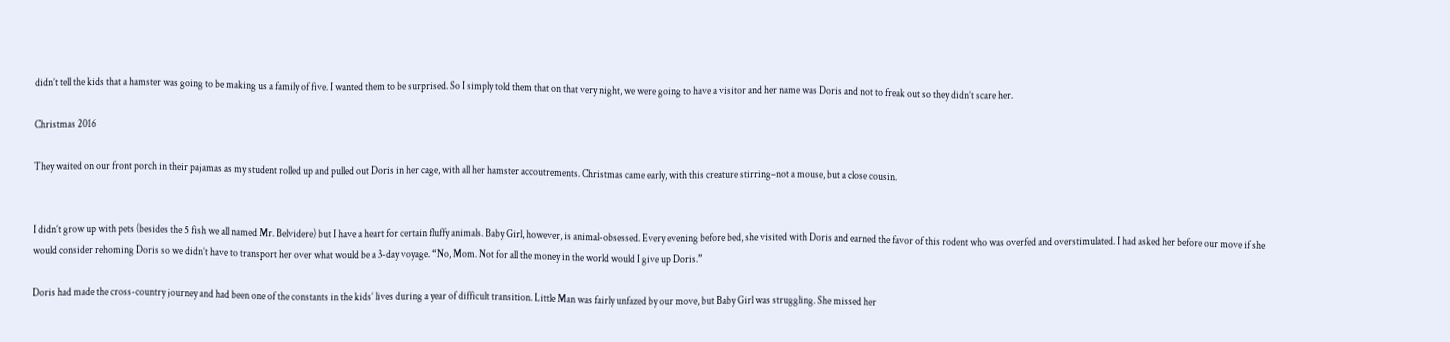didn’t tell the kids that a hamster was going to be making us a family of five. I wanted them to be surprised. So I simply told them that on that very night, we were going to have a visitor and her name was Doris and not to freak out so they didn’t scare her.

Christmas 2016

They waited on our front porch in their pajamas as my student rolled up and pulled out Doris in her cage, with all her hamster accoutrements. Christmas came early, with this creature stirring–not a mouse, but a close cousin.


I didn’t grow up with pets (besides the 5 fish we all named Mr. Belvidere) but I have a heart for certain fluffy animals. Baby Girl, however, is animal-obsessed. Every evening before bed, she visited with Doris and earned the favor of this rodent who was overfed and overstimulated. I had asked her before our move if she would consider rehoming Doris so we didn’t have to transport her over what would be a 3-day voyage. “No, Mom. Not for all the money in the world would I give up Doris.”

Doris had made the cross-country journey and had been one of the constants in the kids’ lives during a year of difficult transition. Little Man was fairly unfazed by our move, but Baby Girl was struggling. She missed her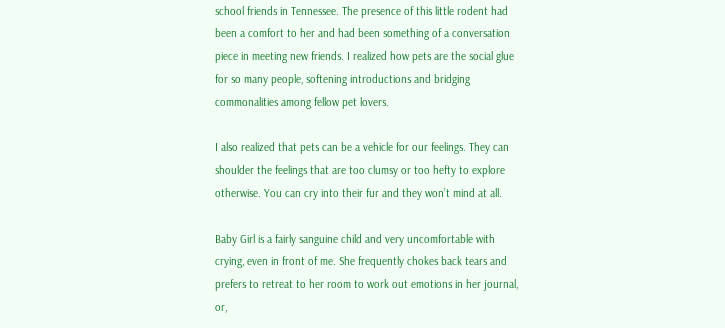school friends in Tennessee. The presence of this little rodent had been a comfort to her and had been something of a conversation piece in meeting new friends. I realized how pets are the social glue for so many people, softening introductions and bridging commonalities among fellow pet lovers.

I also realized that pets can be a vehicle for our feelings. They can shoulder the feelings that are too clumsy or too hefty to explore otherwise. You can cry into their fur and they won’t mind at all.

Baby Girl is a fairly sanguine child and very uncomfortable with crying, even in front of me. She frequently chokes back tears and prefers to retreat to her room to work out emotions in her journal, or,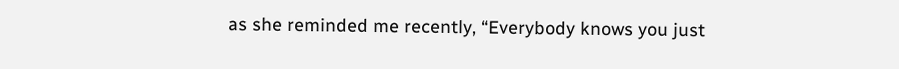as she reminded me recently, “Everybody knows you just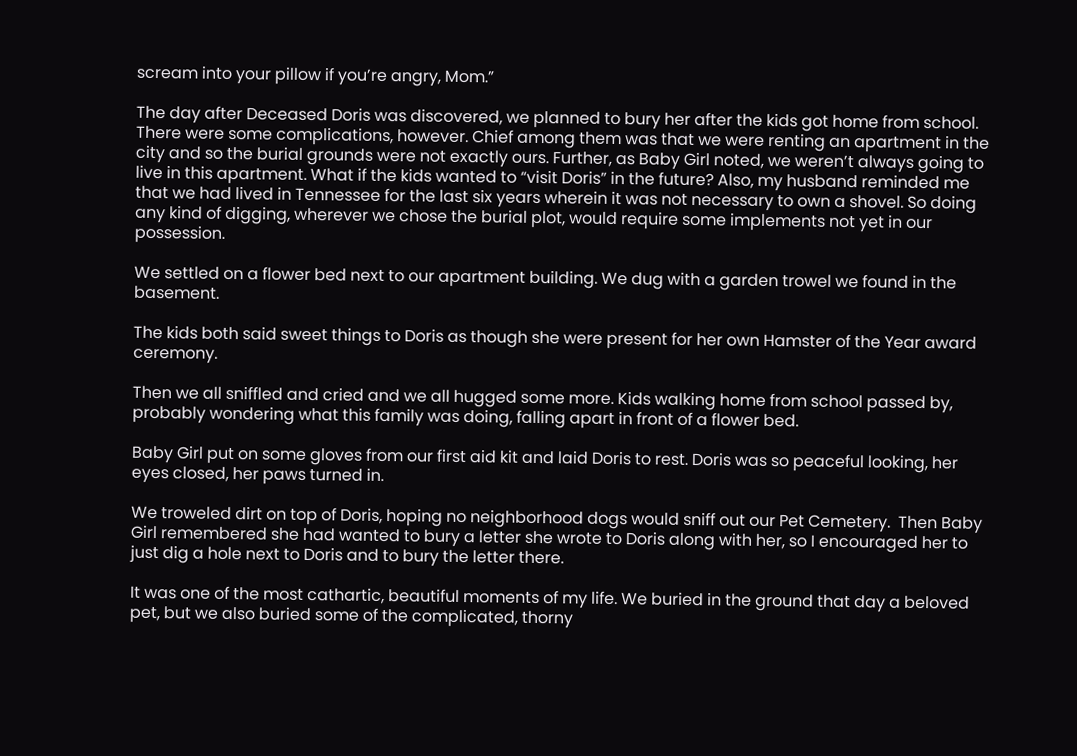scream into your pillow if you’re angry, Mom.”

The day after Deceased Doris was discovered, we planned to bury her after the kids got home from school. There were some complications, however. Chief among them was that we were renting an apartment in the city and so the burial grounds were not exactly ours. Further, as Baby Girl noted, we weren’t always going to live in this apartment. What if the kids wanted to “visit Doris” in the future? Also, my husband reminded me that we had lived in Tennessee for the last six years wherein it was not necessary to own a shovel. So doing any kind of digging, wherever we chose the burial plot, would require some implements not yet in our possession.

We settled on a flower bed next to our apartment building. We dug with a garden trowel we found in the basement.

The kids both said sweet things to Doris as though she were present for her own Hamster of the Year award ceremony.

Then we all sniffled and cried and we all hugged some more. Kids walking home from school passed by, probably wondering what this family was doing, falling apart in front of a flower bed.

Baby Girl put on some gloves from our first aid kit and laid Doris to rest. Doris was so peaceful looking, her eyes closed, her paws turned in.

We troweled dirt on top of Doris, hoping no neighborhood dogs would sniff out our Pet Cemetery.  Then Baby Girl remembered she had wanted to bury a letter she wrote to Doris along with her, so I encouraged her to just dig a hole next to Doris and to bury the letter there.

It was one of the most cathartic, beautiful moments of my life. We buried in the ground that day a beloved pet, but we also buried some of the complicated, thorny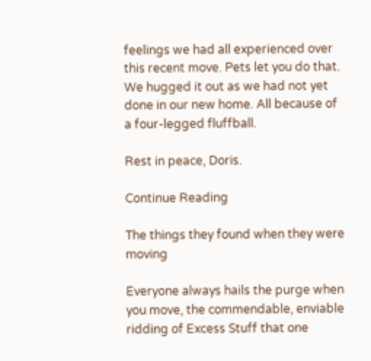feelings we had all experienced over this recent move. Pets let you do that. We hugged it out as we had not yet done in our new home. All because of a four-legged fluffball.

Rest in peace, Doris.

Continue Reading

The things they found when they were moving

Everyone always hails the purge when you move, the commendable, enviable ridding of Excess Stuff that one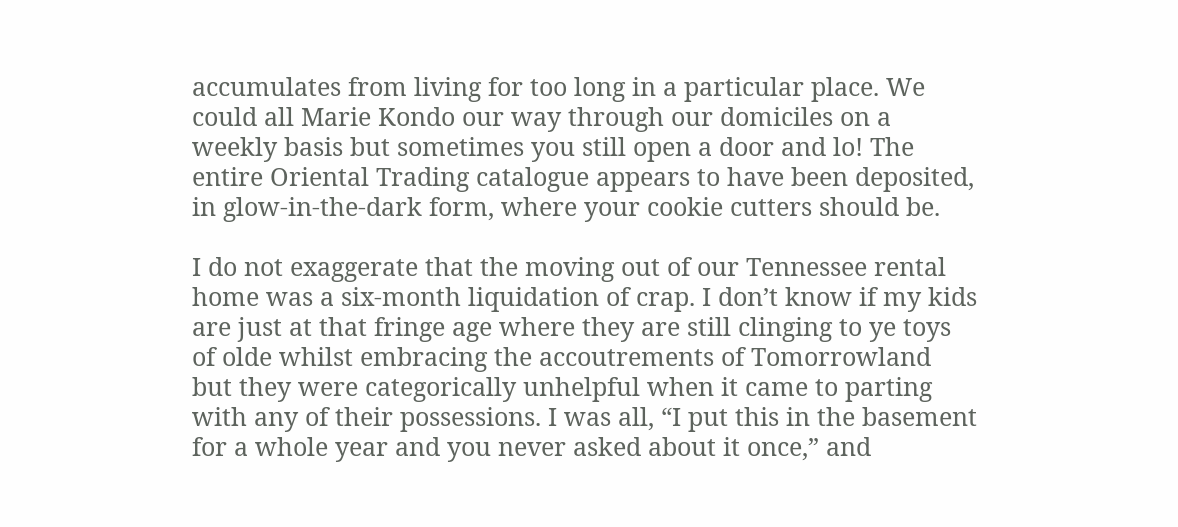accumulates from living for too long in a particular place. We could all Marie Kondo our way through our domiciles on a weekly basis but sometimes you still open a door and lo! The entire Oriental Trading catalogue appears to have been deposited, in glow-in-the-dark form, where your cookie cutters should be.

I do not exaggerate that the moving out of our Tennessee rental home was a six-month liquidation of crap. I don’t know if my kids are just at that fringe age where they are still clinging to ye toys of olde whilst embracing the accoutrements of Tomorrowland but they were categorically unhelpful when it came to parting with any of their possessions. I was all, “I put this in the basement for a whole year and you never asked about it once,” and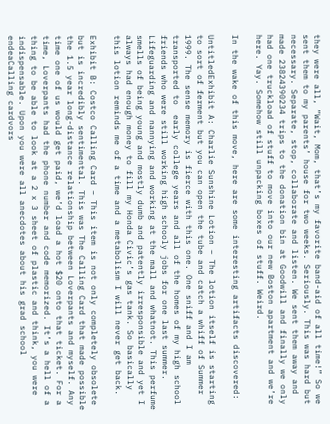they were all, “Wait, Mom, that’s my favorite band-aid of all time!” So we sent them to my parents’ house for two weeks. Seriously. This was hard but necessary. Separate, stop, collaborate and listen. We sent them away and made 23824390234 trips to the donation bin at Goodwill and finally we only had one truckload of stuff to move into our new Boston apartment and we’re here. Yay. Somehow still unpacking boxes of stuff. Weird.

In the wake of this move, here are some interesting artifacts discovered:

UntitledExhibit A: Charlie Sunshine Lotion – The lotion itself is starting to sort of ferment but you can open the tube and catch a whiff of Summer 1999. The sense memory is fierce with this one. One sniff and I am transported to  early college years and all of the homes of my high school friends who were still working high schooly jobs for one last summer. Lifeguarding and nannying and working at the mall and whatnot. This perfume smells of being young and mostly dumb and patently irresponsible and yet I always had enough money to fill my Honda Civic’s gas tank. So basically this lotion reminds me of a time and a metabolism I will never get back.

Exhibit B: Costco Calling Card – This item is not only completely obsolete but is incredibly sentimental. This was The Calling Card that made possible the 1.5 year long-distance relationship between Loverpants and myself. Any time one of us would get paid, we’d load a hot $20 onto that ticket. For a time, Loverpants had the phone number and code memorized. It’s a hell of a thing to be able to look at a 2 x 3 sheet of plastic and think, you were indispensable. Upon you were all anecdotes about his grad school endeaCalling cardvors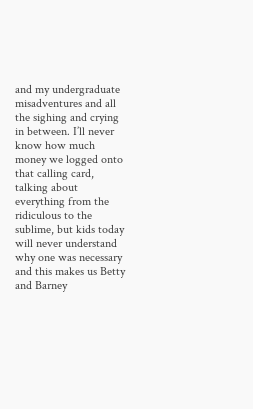and my undergraduate misadventures and all the sighing and crying in between. I’ll never know how much money we logged onto that calling card, talking about everything from the ridiculous to the sublime, but kids today will never understand why one was necessary and this makes us Betty and Barney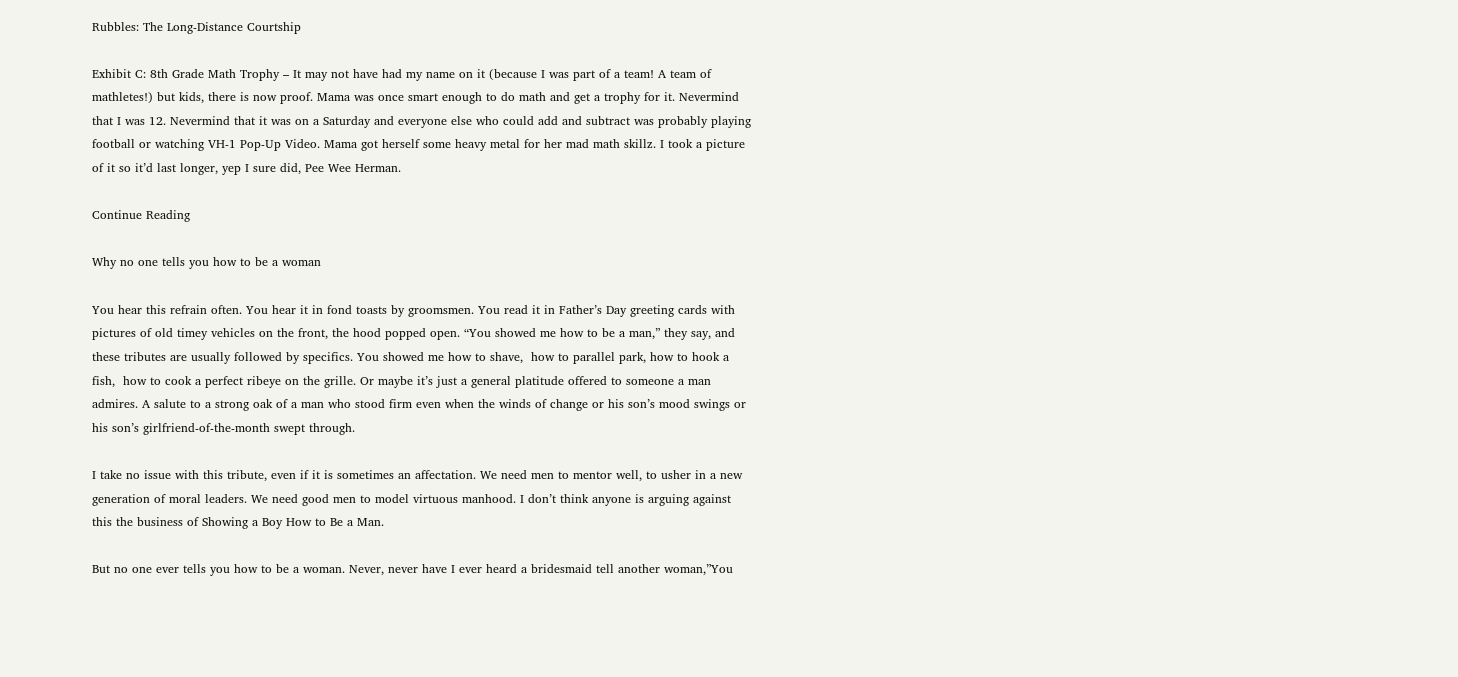Rubbles: The Long-Distance Courtship

Exhibit C: 8th Grade Math Trophy – It may not have had my name on it (because I was part of a team! A team of mathletes!) but kids, there is now proof. Mama was once smart enough to do math and get a trophy for it. Nevermind that I was 12. Nevermind that it was on a Saturday and everyone else who could add and subtract was probably playing football or watching VH-1 Pop-Up Video. Mama got herself some heavy metal for her mad math skillz. I took a picture of it so it’d last longer, yep I sure did, Pee Wee Herman.

Continue Reading

Why no one tells you how to be a woman

You hear this refrain often. You hear it in fond toasts by groomsmen. You read it in Father’s Day greeting cards with pictures of old timey vehicles on the front, the hood popped open. “You showed me how to be a man,” they say, and these tributes are usually followed by specifics. You showed me how to shave,  how to parallel park, how to hook a fish,  how to cook a perfect ribeye on the grille. Or maybe it’s just a general platitude offered to someone a man admires. A salute to a strong oak of a man who stood firm even when the winds of change or his son’s mood swings or his son’s girlfriend-of-the-month swept through.

I take no issue with this tribute, even if it is sometimes an affectation. We need men to mentor well, to usher in a new generation of moral leaders. We need good men to model virtuous manhood. I don’t think anyone is arguing against this the business of Showing a Boy How to Be a Man.

But no one ever tells you how to be a woman. Never, never have I ever heard a bridesmaid tell another woman,”You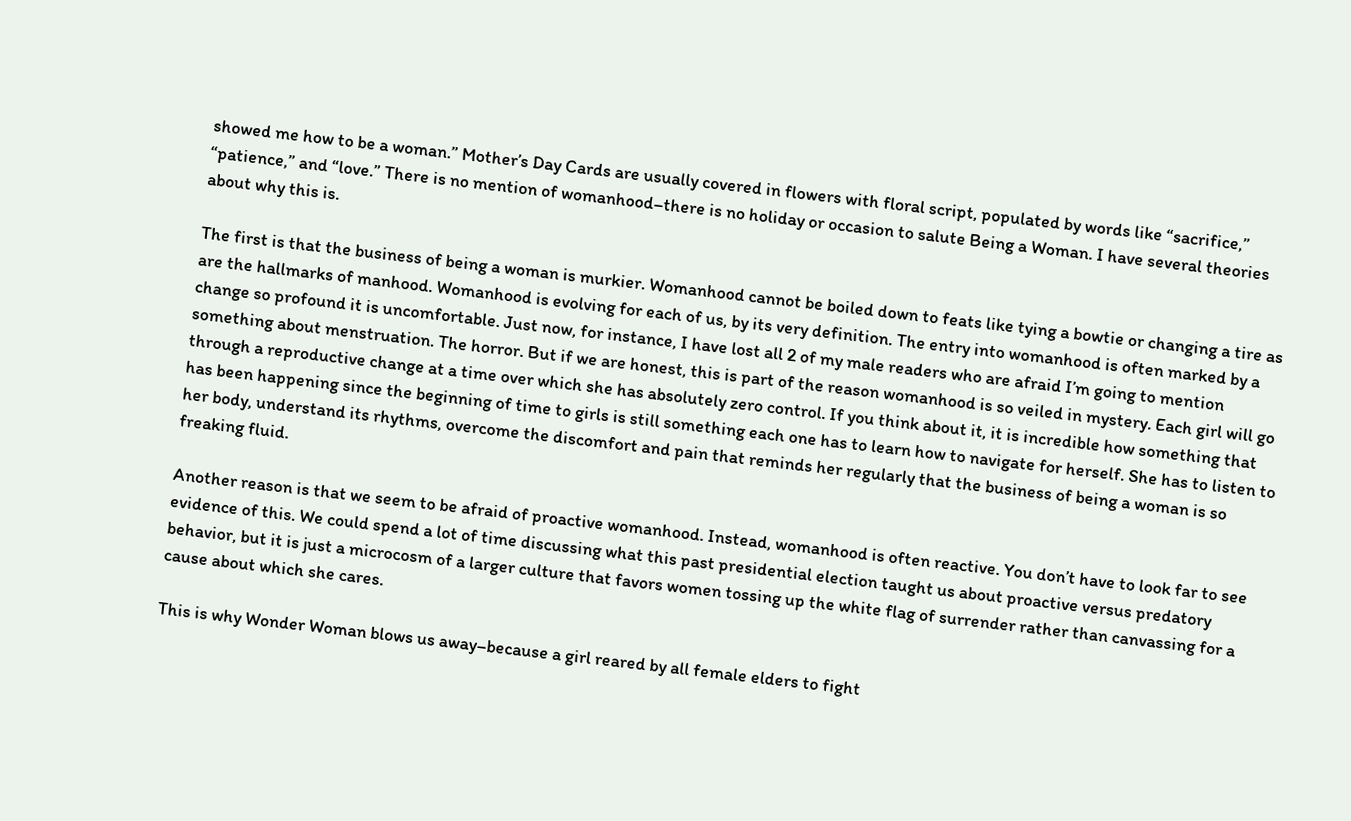showed me how to be a woman.” Mother’s Day Cards are usually covered in flowers with floral script, populated by words like “sacrifice,” “patience,” and “love.” There is no mention of womanhood–there is no holiday or occasion to salute Being a Woman. I have several theories about why this is.

The first is that the business of being a woman is murkier. Womanhood cannot be boiled down to feats like tying a bowtie or changing a tire as are the hallmarks of manhood. Womanhood is evolving for each of us, by its very definition. The entry into womanhood is often marked by a change so profound it is uncomfortable. Just now, for instance, I have lost all 2 of my male readers who are afraid I’m going to mention something about menstruation. The horror. But if we are honest, this is part of the reason womanhood is so veiled in mystery. Each girl will go through a reproductive change at a time over which she has absolutely zero control. If you think about it, it is incredible how something that has been happening since the beginning of time to girls is still something each one has to learn how to navigate for herself. She has to listen to her body, understand its rhythms, overcome the discomfort and pain that reminds her regularly that the business of being a woman is so freaking fluid.

Another reason is that we seem to be afraid of proactive womanhood. Instead, womanhood is often reactive. You don’t have to look far to see evidence of this. We could spend a lot of time discussing what this past presidential election taught us about proactive versus predatory behavior, but it is just a microcosm of a larger culture that favors women tossing up the white flag of surrender rather than canvassing for a cause about which she cares.

This is why Wonder Woman blows us away–because a girl reared by all female elders to fight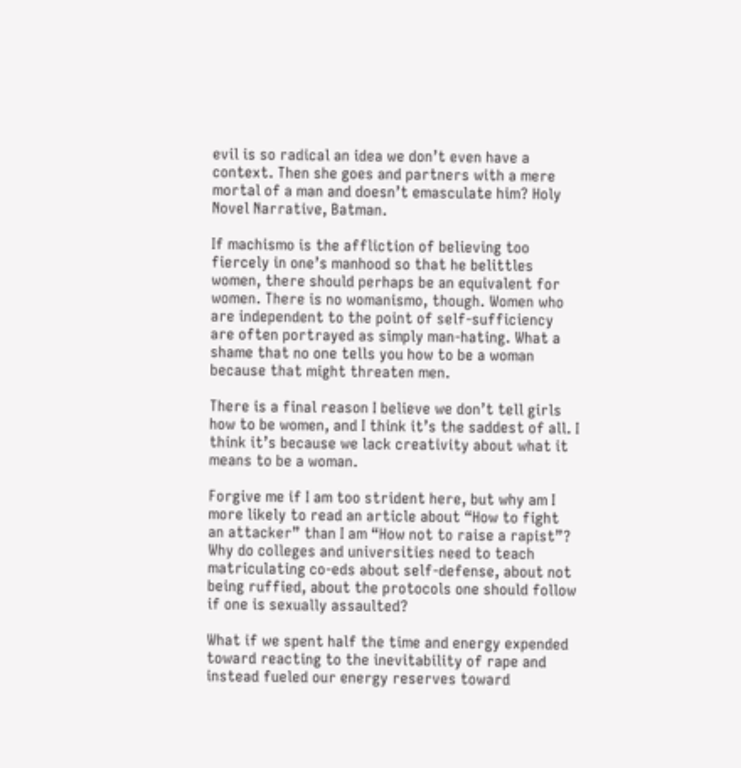evil is so radical an idea we don’t even have a context. Then she goes and partners with a mere mortal of a man and doesn’t emasculate him? Holy Novel Narrative, Batman.

If machismo is the affliction of believing too fiercely in one’s manhood so that he belittles women, there should perhaps be an equivalent for women. There is no womanismo, though. Women who are independent to the point of self-sufficiency are often portrayed as simply man-hating. What a shame that no one tells you how to be a woman because that might threaten men.

There is a final reason I believe we don’t tell girls how to be women, and I think it’s the saddest of all. I think it’s because we lack creativity about what it means to be a woman.

Forgive me if I am too strident here, but why am I more likely to read an article about “How to fight an attacker” than I am “How not to raise a rapist”? Why do colleges and universities need to teach matriculating co-eds about self-defense, about not being ruffied, about the protocols one should follow if one is sexually assaulted?

What if we spent half the time and energy expended toward reacting to the inevitability of rape and instead fueled our energy reserves toward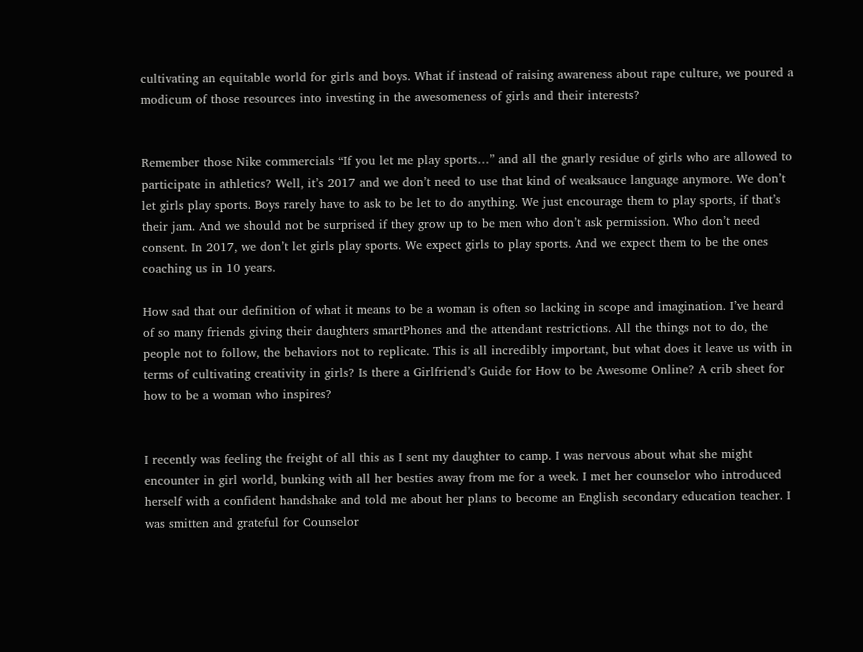cultivating an equitable world for girls and boys. What if instead of raising awareness about rape culture, we poured a modicum of those resources into investing in the awesomeness of girls and their interests?


Remember those Nike commercials “If you let me play sports…” and all the gnarly residue of girls who are allowed to participate in athletics? Well, it’s 2017 and we don’t need to use that kind of weaksauce language anymore. We don’t let girls play sports. Boys rarely have to ask to be let to do anything. We just encourage them to play sports, if that’s their jam. And we should not be surprised if they grow up to be men who don’t ask permission. Who don’t need consent. In 2017, we don’t let girls play sports. We expect girls to play sports. And we expect them to be the ones coaching us in 10 years.

How sad that our definition of what it means to be a woman is often so lacking in scope and imagination. I’ve heard of so many friends giving their daughters smartPhones and the attendant restrictions. All the things not to do, the people not to follow, the behaviors not to replicate. This is all incredibly important, but what does it leave us with in terms of cultivating creativity in girls? Is there a Girlfriend’s Guide for How to be Awesome Online? A crib sheet for how to be a woman who inspires?


I recently was feeling the freight of all this as I sent my daughter to camp. I was nervous about what she might encounter in girl world, bunking with all her besties away from me for a week. I met her counselor who introduced herself with a confident handshake and told me about her plans to become an English secondary education teacher. I was smitten and grateful for Counselor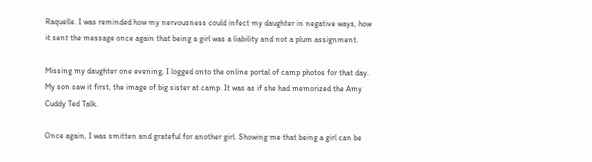Raquelle. I was reminded how my nervousness could infect my daughter in negative ways, how it sent the message once again that being a girl was a liability and not a plum assignment.

Missing my daughter one evening, I logged onto the online portal of camp photos for that day. My son saw it first, the image of big sister at camp. It was as if she had memorized the Amy Cuddy Ted Talk.

Once again, I was smitten and grateful for another girl. Showing me that being a girl can be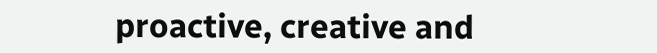proactive, creative and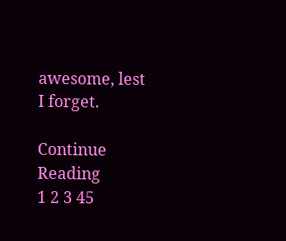awesome, lest I forget.

Continue Reading
1 2 3 45